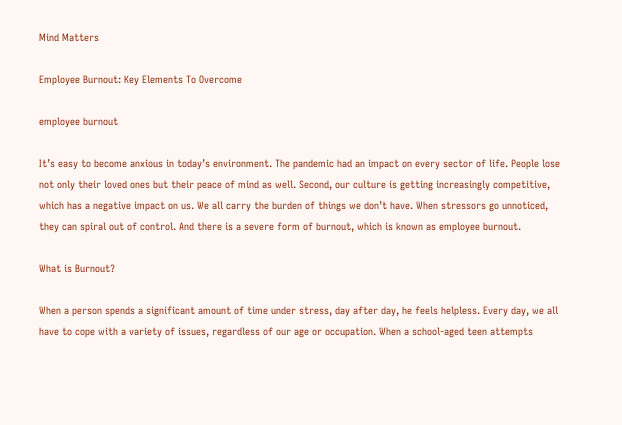Mind Matters

Employee Burnout: Key Elements To Overcome

employee burnout

It’s easy to become anxious in today’s environment. The pandemic had an impact on every sector of life. People lose not only their loved ones but their peace of mind as well. Second, our culture is getting increasingly competitive, which has a negative impact on us. We all carry the burden of things we don’t have. When stressors go unnoticed, they can spiral out of control. And there is a severe form of burnout, which is known as employee burnout.

What is Burnout?

When a person spends a significant amount of time under stress, day after day, he feels helpless. Every day, we all have to cope with a variety of issues, regardless of our age or occupation. When a school-aged teen attempts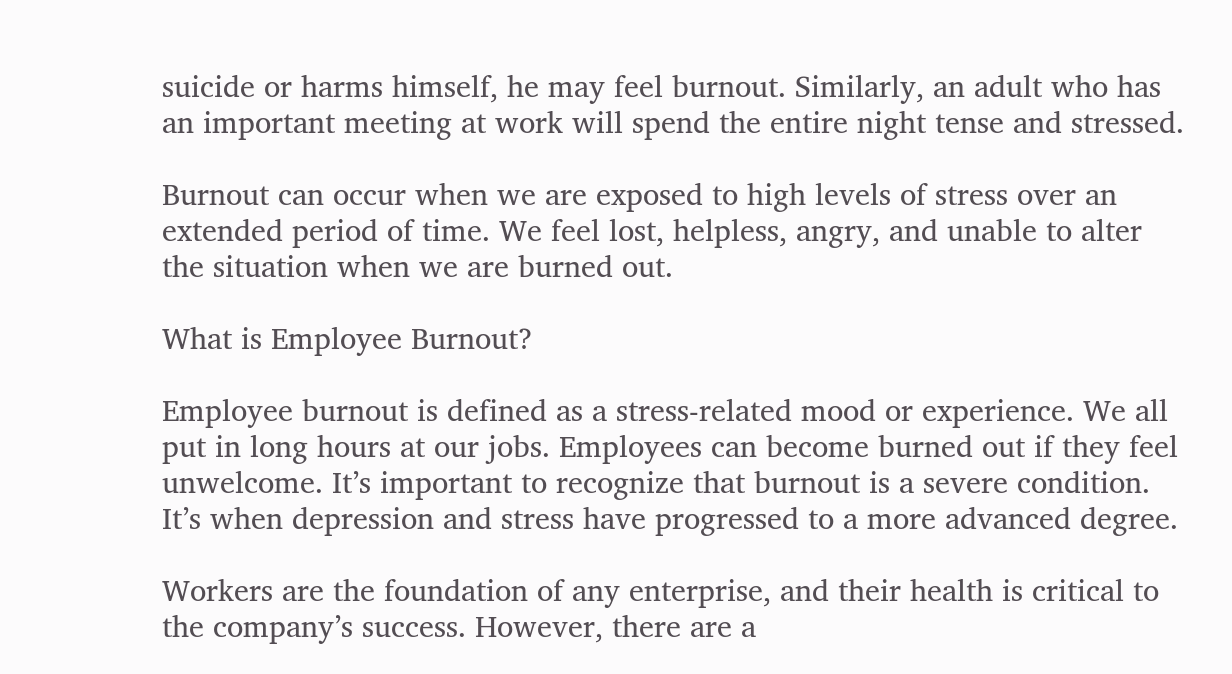suicide or harms himself, he may feel burnout. Similarly, an adult who has an important meeting at work will spend the entire night tense and stressed.

Burnout can occur when we are exposed to high levels of stress over an extended period of time. We feel lost, helpless, angry, and unable to alter the situation when we are burned out.

What is Employee Burnout?

Employee burnout is defined as a stress-related mood or experience. We all put in long hours at our jobs. Employees can become burned out if they feel unwelcome. It’s important to recognize that burnout is a severe condition. It’s when depression and stress have progressed to a more advanced degree.

Workers are the foundation of any enterprise, and their health is critical to the company’s success. However, there are a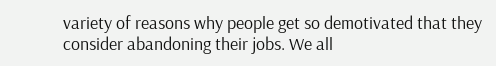variety of reasons why people get so demotivated that they consider abandoning their jobs. We all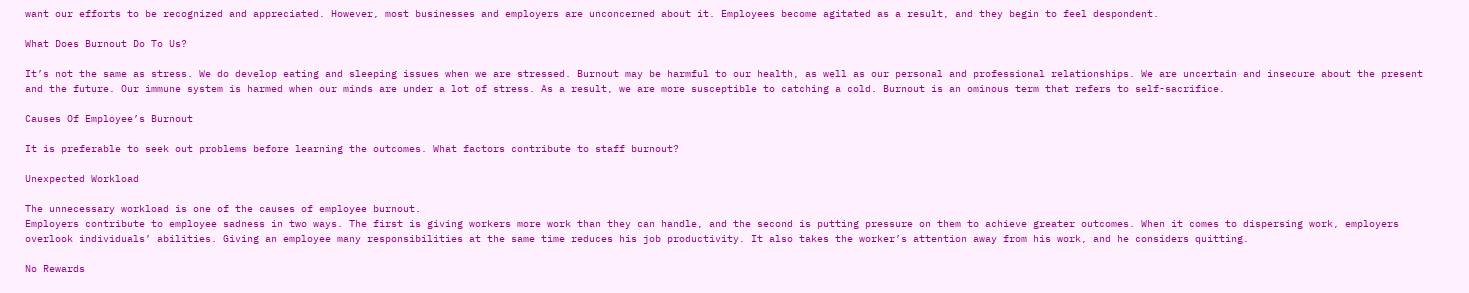want our efforts to be recognized and appreciated. However, most businesses and employers are unconcerned about it. Employees become agitated as a result, and they begin to feel despondent.

What Does Burnout Do To Us?

It’s not the same as stress. We do develop eating and sleeping issues when we are stressed. Burnout may be harmful to our health, as well as our personal and professional relationships. We are uncertain and insecure about the present and the future. Our immune system is harmed when our minds are under a lot of stress. As a result, we are more susceptible to catching a cold. Burnout is an ominous term that refers to self-sacrifice.

Causes Of Employee’s Burnout

It is preferable to seek out problems before learning the outcomes. What factors contribute to staff burnout?

Unexpected Workload

The unnecessary workload is one of the causes of employee burnout.
Employers contribute to employee sadness in two ways. The first is giving workers more work than they can handle, and the second is putting pressure on them to achieve greater outcomes. When it comes to dispersing work, employers overlook individuals’ abilities. Giving an employee many responsibilities at the same time reduces his job productivity. It also takes the worker’s attention away from his work, and he considers quitting.

No Rewards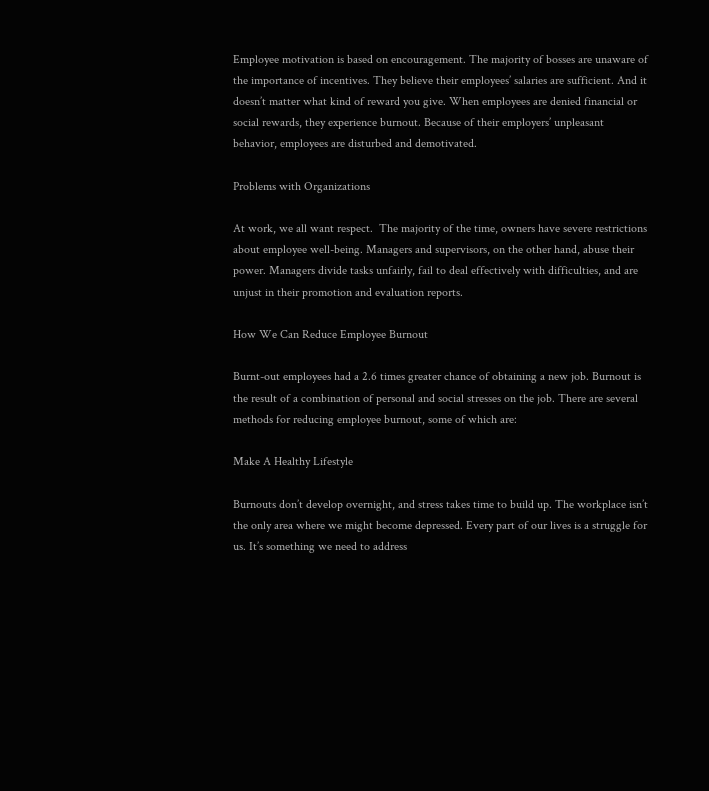Employee motivation is based on encouragement. The majority of bosses are unaware of the importance of incentives. They believe their employees’ salaries are sufficient. And it doesn’t matter what kind of reward you give. When employees are denied financial or social rewards, they experience burnout. Because of their employers’ unpleasant behavior, employees are disturbed and demotivated.

Problems with Organizations

At work, we all want respect.  The majority of the time, owners have severe restrictions about employee well-being. Managers and supervisors, on the other hand, abuse their power. Managers divide tasks unfairly, fail to deal effectively with difficulties, and are unjust in their promotion and evaluation reports.

How We Can Reduce Employee Burnout

Burnt-out employees had a 2.6 times greater chance of obtaining a new job. Burnout is the result of a combination of personal and social stresses on the job. There are several methods for reducing employee burnout, some of which are:

Make A Healthy Lifestyle

Burnouts don’t develop overnight, and stress takes time to build up. The workplace isn’t the only area where we might become depressed. Every part of our lives is a struggle for us. It’s something we need to address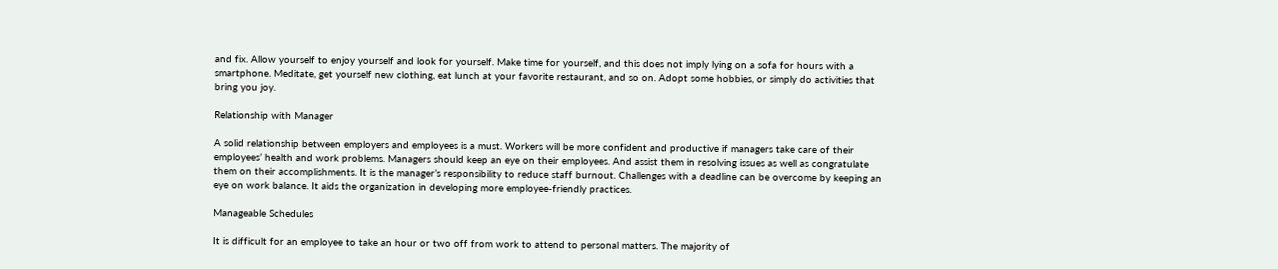and fix. Allow yourself to enjoy yourself and look for yourself. Make time for yourself, and this does not imply lying on a sofa for hours with a smartphone. Meditate, get yourself new clothing, eat lunch at your favorite restaurant, and so on. Adopt some hobbies, or simply do activities that bring you joy.

Relationship with Manager

A solid relationship between employers and employees is a must. Workers will be more confident and productive if managers take care of their employees’ health and work problems. Managers should keep an eye on their employees. And assist them in resolving issues as well as congratulate them on their accomplishments. It is the manager’s responsibility to reduce staff burnout. Challenges with a deadline can be overcome by keeping an eye on work balance. It aids the organization in developing more employee-friendly practices.

Manageable Schedules

It is difficult for an employee to take an hour or two off from work to attend to personal matters. The majority of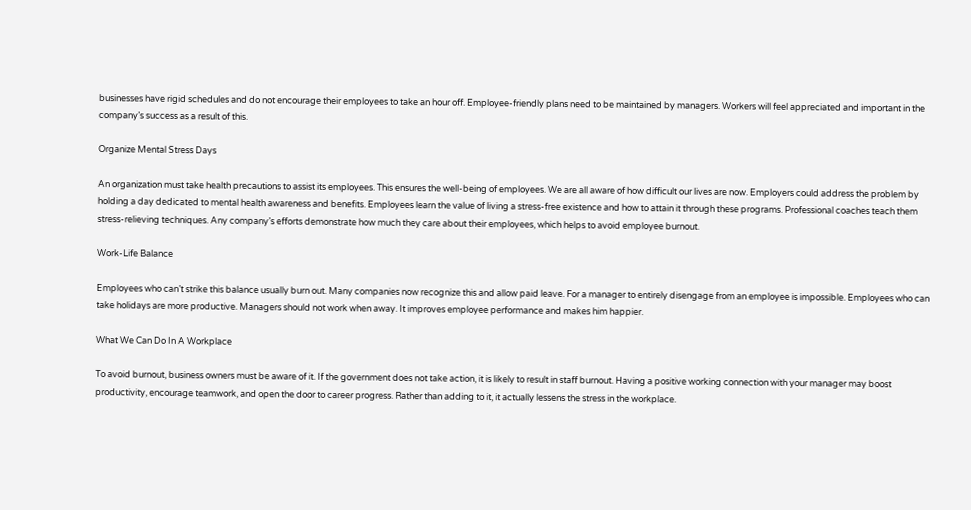businesses have rigid schedules and do not encourage their employees to take an hour off. Employee-friendly plans need to be maintained by managers. Workers will feel appreciated and important in the company’s success as a result of this.

Organize Mental Stress Days

An organization must take health precautions to assist its employees. This ensures the well-being of employees. We are all aware of how difficult our lives are now. Employers could address the problem by holding a day dedicated to mental health awareness and benefits. Employees learn the value of living a stress-free existence and how to attain it through these programs. Professional coaches teach them stress-relieving techniques. Any company’s efforts demonstrate how much they care about their employees, which helps to avoid employee burnout.

Work-Life Balance

Employees who can’t strike this balance usually burn out. Many companies now recognize this and allow paid leave. For a manager to entirely disengage from an employee is impossible. Employees who can take holidays are more productive. Managers should not work when away. It improves employee performance and makes him happier.

What We Can Do In A Workplace

To avoid burnout, business owners must be aware of it. If the government does not take action, it is likely to result in staff burnout. Having a positive working connection with your manager may boost productivity, encourage teamwork, and open the door to career progress. Rather than adding to it, it actually lessens the stress in the workplace.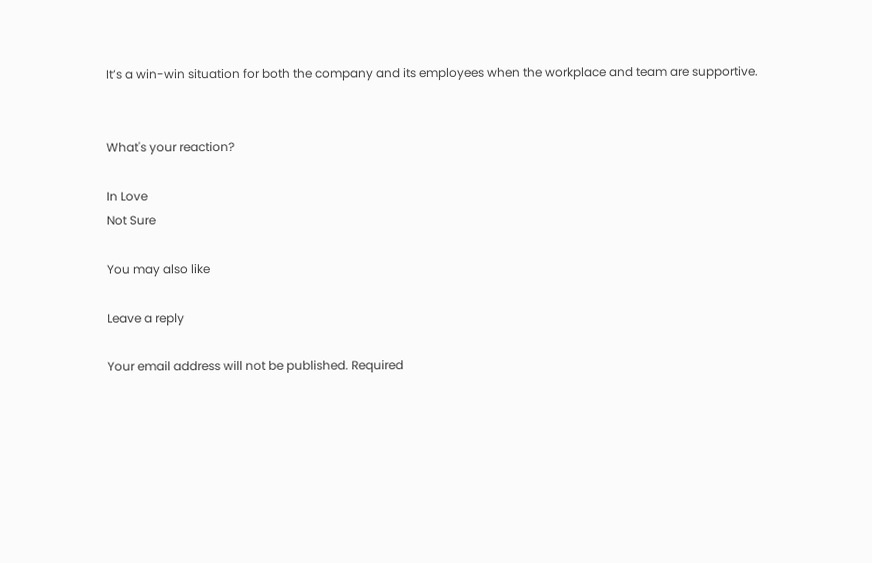It’s a win-win situation for both the company and its employees when the workplace and team are supportive.


What's your reaction?

In Love
Not Sure

You may also like

Leave a reply

Your email address will not be published. Required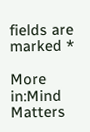fields are marked *

More in:Mind Matters